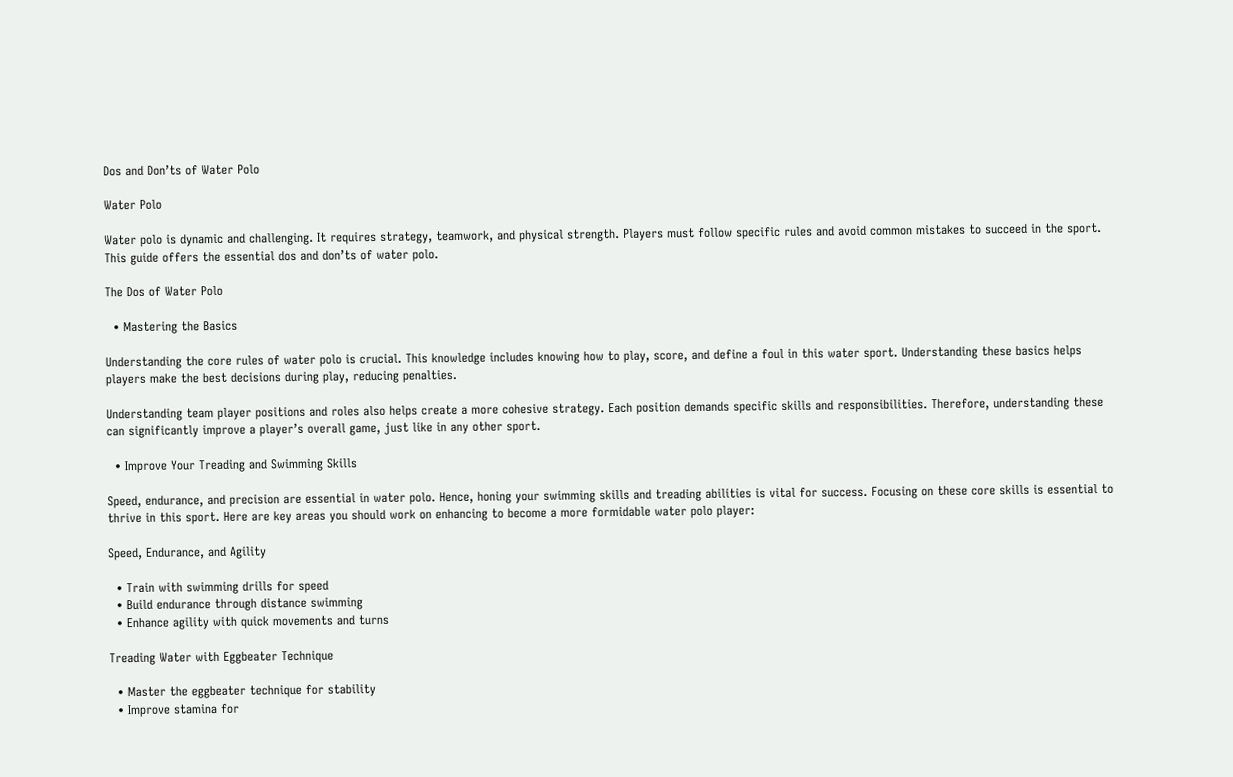Dos and Don’ts of Water Polo

Water Polo

Water polo is dynamic and challenging. It requires strategy, teamwork, and physical strength. Players must follow specific rules and avoid common mistakes to succeed in the sport. This guide offers the essential dos and don’ts of water polo.

The Dos of Water Polo

  • Mastering the Basics

Understanding the core rules of water polo is crucial. This knowledge includes knowing how to play, score, and define a foul in this water sport. Understanding these basics helps players make the best decisions during play, reducing penalties.

Understanding team player positions and roles also helps create a more cohesive strategy. Each position demands specific skills and responsibilities. Therefore, understanding these can significantly improve a player’s overall game, just like in any other sport.

  • Improve Your Treading and Swimming Skills

Speed, endurance, and precision are essential in water polo. Hence, honing your swimming skills and treading abilities is vital for success. Focusing on these core skills is essential to thrive in this sport. Here are key areas you should work on enhancing to become a more formidable water polo player:

Speed, Endurance, and Agility

  • Train with swimming drills for speed
  • Build endurance through distance swimming
  • Enhance agility with quick movements and turns

Treading Water with Eggbeater Technique

  • Master the eggbeater technique for stability
  • Improve stamina for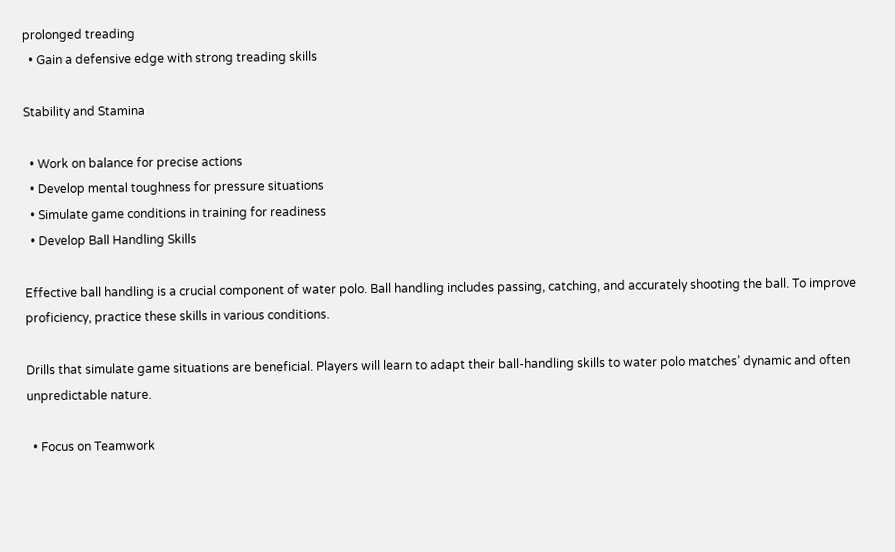prolonged treading
  • Gain a defensive edge with strong treading skills

Stability and Stamina

  • Work on balance for precise actions
  • Develop mental toughness for pressure situations
  • Simulate game conditions in training for readiness
  • Develop Ball Handling Skills

Effective ball handling is a crucial component of water polo. Ball handling includes passing, catching, and accurately shooting the ball. To improve proficiency, practice these skills in various conditions.

Drills that simulate game situations are beneficial. Players will learn to adapt their ball-handling skills to water polo matches’ dynamic and often unpredictable nature.

  • Focus on Teamwork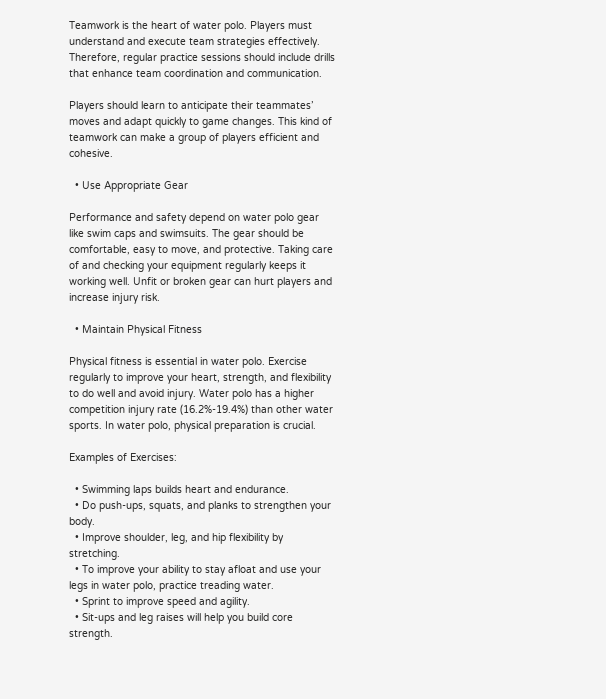Teamwork is the heart of water polo. Players must understand and execute team strategies effectively. Therefore, regular practice sessions should include drills that enhance team coordination and communication.

Players should learn to anticipate their teammates’ moves and adapt quickly to game changes. This kind of teamwork can make a group of players efficient and cohesive.

  • Use Appropriate Gear

Performance and safety depend on water polo gear like swim caps and swimsuits. The gear should be comfortable, easy to move, and protective. Taking care of and checking your equipment regularly keeps it working well. Unfit or broken gear can hurt players and increase injury risk.

  • Maintain Physical Fitness

Physical fitness is essential in water polo. Exercise regularly to improve your heart, strength, and flexibility to do well and avoid injury. Water polo has a higher competition injury rate (16.2%-19.4%) than other water sports. In water polo, physical preparation is crucial.

Examples of Exercises:

  • Swimming laps builds heart and endurance.
  • Do push-ups, squats, and planks to strengthen your body.
  • Improve shoulder, leg, and hip flexibility by stretching.
  • To improve your ability to stay afloat and use your legs in water polo, practice treading water.
  • Sprint to improve speed and agility.
  • Sit-ups and leg raises will help you build core strength.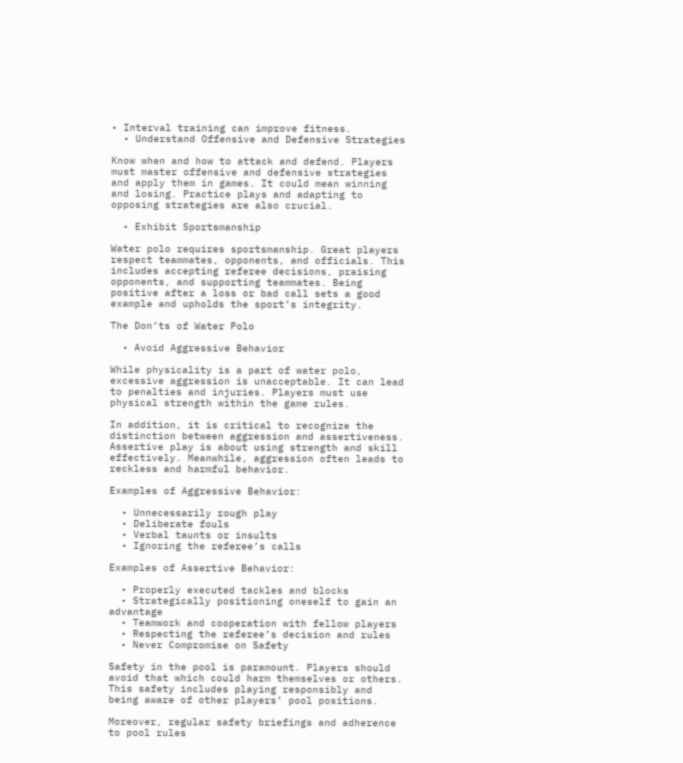• Interval training can improve fitness.
  • Understand Offensive and Defensive Strategies

Know when and how to attack and defend. Players must master offensive and defensive strategies and apply them in games. It could mean winning and losing. Practice plays and adapting to opposing strategies are also crucial.

  • Exhibit Sportsmanship

Water polo requires sportsmanship. Great players respect teammates, opponents, and officials. This includes accepting referee decisions, praising opponents, and supporting teammates. Being positive after a loss or bad call sets a good example and upholds the sport’s integrity.

The Don’ts of Water Polo

  • Avoid Aggressive Behavior

While physicality is a part of water polo, excessive aggression is unacceptable. It can lead to penalties and injuries. Players must use physical strength within the game rules.

In addition, it is critical to recognize the distinction between aggression and assertiveness. Assertive play is about using strength and skill effectively. Meanwhile, aggression often leads to reckless and harmful behavior.

Examples of Aggressive Behavior:

  • Unnecessarily rough play
  • Deliberate fouls
  • Verbal taunts or insults
  • Ignoring the referee’s calls

Examples of Assertive Behavior:

  • Properly executed tackles and blocks
  • Strategically positioning oneself to gain an advantage
  • Teamwork and cooperation with fellow players
  • Respecting the referee’s decision and rules
  • Never Compromise on Safety

Safety in the pool is paramount. Players should avoid that which could harm themselves or others. This safety includes playing responsibly and being aware of other players’ pool positions.

Moreover, regular safety briefings and adherence to pool rules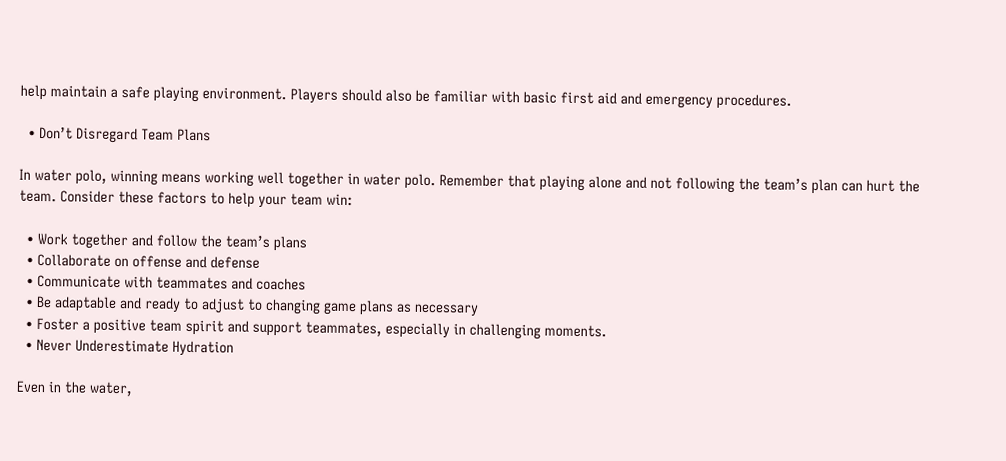help maintain a safe playing environment. Players should also be familiar with basic first aid and emergency procedures.

  • Don’t Disregard Team Plans

In water polo, winning means working well together in water polo. Remember that playing alone and not following the team’s plan can hurt the team. Consider these factors to help your team win:

  • Work together and follow the team’s plans
  • Collaborate on offense and defense
  • Communicate with teammates and coaches
  • Be adaptable and ready to adjust to changing game plans as necessary
  • Foster a positive team spirit and support teammates, especially in challenging moments.
  • Never Underestimate Hydration

Even in the water,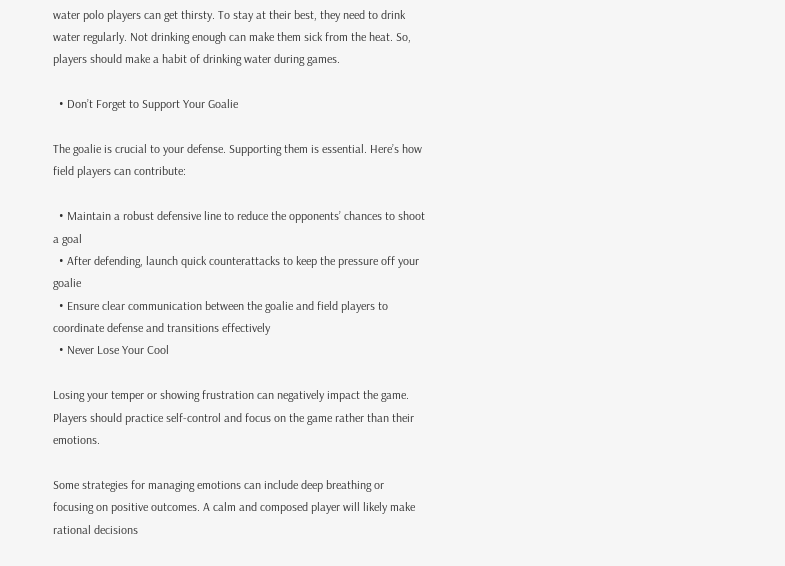water polo players can get thirsty. To stay at their best, they need to drink water regularly. Not drinking enough can make them sick from the heat. So, players should make a habit of drinking water during games.

  • Don’t Forget to Support Your Goalie

The goalie is crucial to your defense. Supporting them is essential. Here’s how field players can contribute:

  • Maintain a robust defensive line to reduce the opponents’ chances to shoot a goal
  • After defending, launch quick counterattacks to keep the pressure off your goalie
  • Ensure clear communication between the goalie and field players to coordinate defense and transitions effectively
  • Never Lose Your Cool

Losing your temper or showing frustration can negatively impact the game. Players should practice self-control and focus on the game rather than their emotions.

Some strategies for managing emotions can include deep breathing or focusing on positive outcomes. A calm and composed player will likely make rational decisions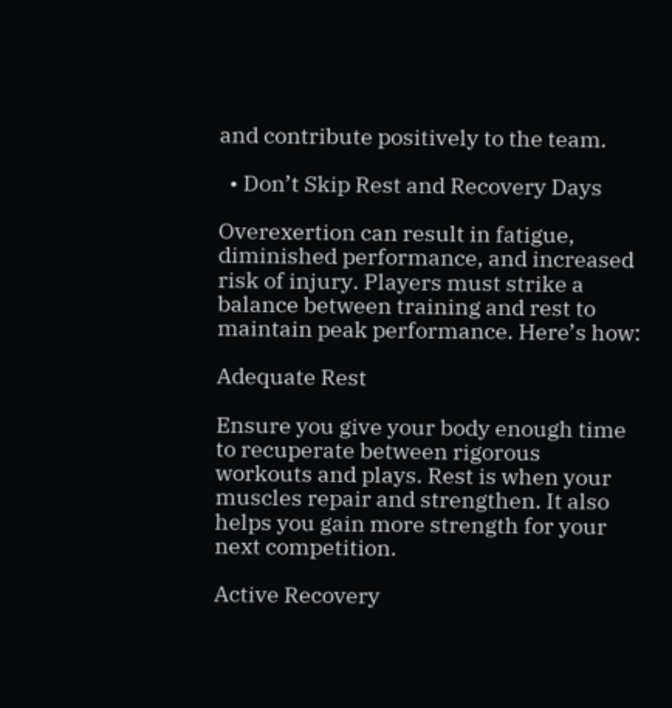and contribute positively to the team.

  • Don’t Skip Rest and Recovery Days

Overexertion can result in fatigue, diminished performance, and increased risk of injury. Players must strike a balance between training and rest to maintain peak performance. Here’s how:

Adequate Rest

Ensure you give your body enough time to recuperate between rigorous workouts and plays. Rest is when your muscles repair and strengthen. It also helps you gain more strength for your next competition.

Active Recovery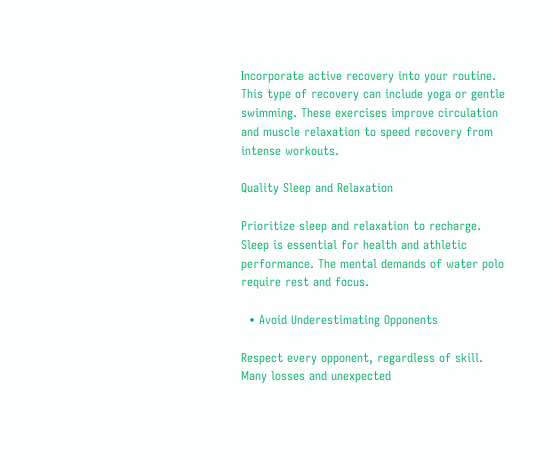Incorporate active recovery into your routine. This type of recovery can include yoga or gentle swimming. These exercises improve circulation and muscle relaxation to speed recovery from intense workouts.

Quality Sleep and Relaxation

Prioritize sleep and relaxation to recharge. Sleep is essential for health and athletic performance. The mental demands of water polo require rest and focus.

  • Avoid Underestimating Opponents

Respect every opponent, regardless of skill. Many losses and unexpected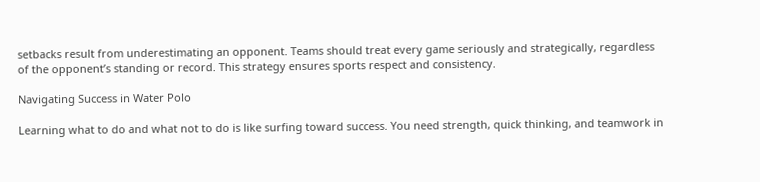setbacks result from underestimating an opponent. Teams should treat every game seriously and strategically, regardless of the opponent’s standing or record. This strategy ensures sports respect and consistency.

Navigating Success in Water Polo

Learning what to do and what not to do is like surfing toward success. You need strength, quick thinking, and teamwork in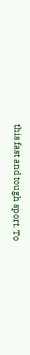this fast and tough sport. To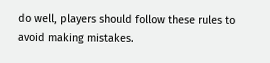do well, players should follow these rules to avoid making mistakes.